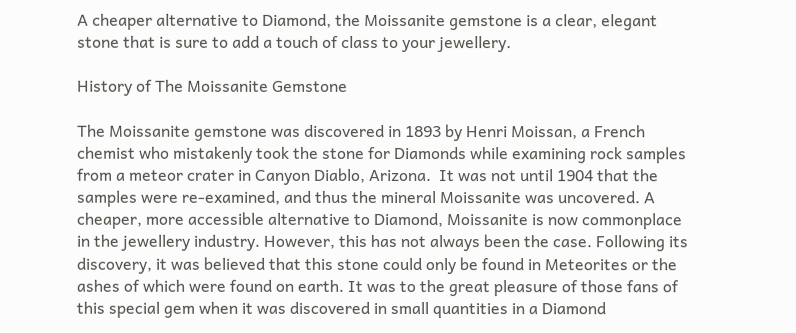A cheaper alternative to Diamond, the Moissanite gemstone is a clear, elegant stone that is sure to add a touch of class to your jewellery.

History of The Moissanite Gemstone

The Moissanite gemstone was discovered in 1893 by Henri Moissan, a French chemist who mistakenly took the stone for Diamonds while examining rock samples from a meteor crater in Canyon Diablo, Arizona.  It was not until 1904 that the samples were re-examined, and thus the mineral Moissanite was uncovered. A cheaper, more accessible alternative to Diamond, Moissanite is now commonplace in the jewellery industry. However, this has not always been the case. Following its discovery, it was believed that this stone could only be found in Meteorites or the ashes of which were found on earth. It was to the great pleasure of those fans of this special gem when it was discovered in small quantities in a Diamond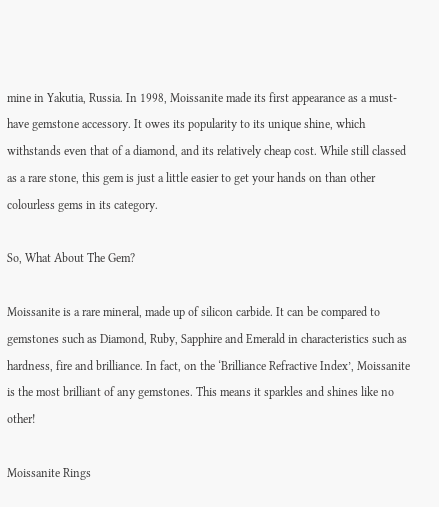mine in Yakutia, Russia. In 1998, Moissanite made its first appearance as a must-have gemstone accessory. It owes its popularity to its unique shine, which withstands even that of a diamond, and its relatively cheap cost. While still classed as a rare stone, this gem is just a little easier to get your hands on than other colourless gems in its category.

So, What About The Gem?

Moissanite is a rare mineral, made up of silicon carbide. It can be compared to gemstones such as Diamond, Ruby, Sapphire and Emerald in characteristics such as hardness, fire and brilliance. In fact, on the ‘Brilliance Refractive Index’, Moissanite is the most brilliant of any gemstones. This means it sparkles and shines like no other!

Moissanite Rings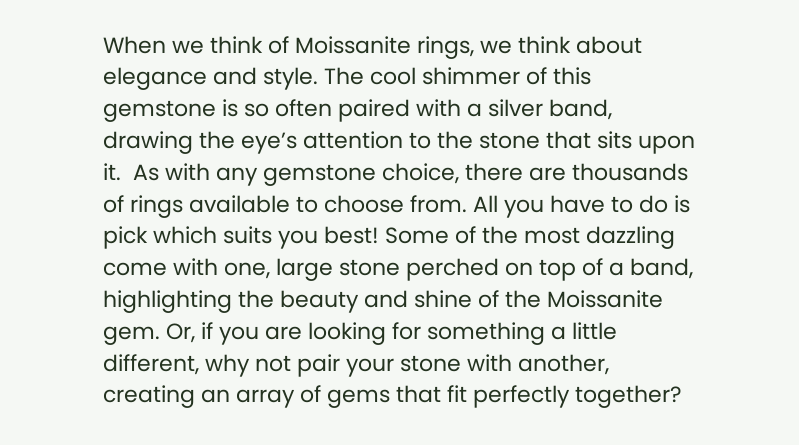When we think of Moissanite rings, we think about elegance and style. The cool shimmer of this gemstone is so often paired with a silver band, drawing the eye’s attention to the stone that sits upon it.  As with any gemstone choice, there are thousands of rings available to choose from. All you have to do is pick which suits you best! Some of the most dazzling come with one, large stone perched on top of a band, highlighting the beauty and shine of the Moissanite gem. Or, if you are looking for something a little different, why not pair your stone with another, creating an array of gems that fit perfectly together?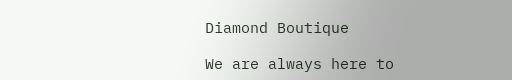Diamond Boutique

We are always here to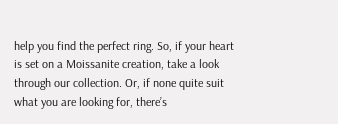help you find the perfect ring. So, if your heart is set on a Moissanite creation, take a look through our collection. Or, if none quite suit what you are looking for, there’s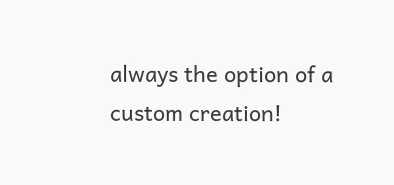always the option of a custom creation!